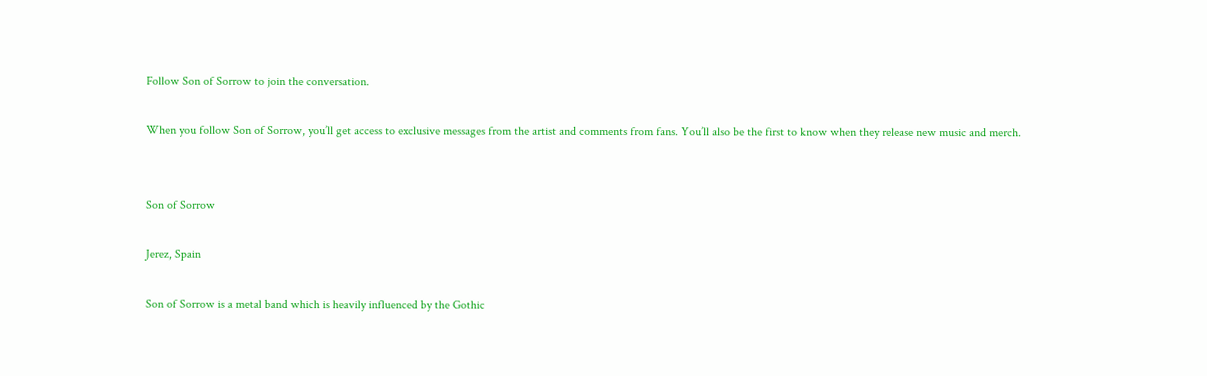Follow Son of Sorrow to join the conversation.

When you follow Son of Sorrow, you’ll get access to exclusive messages from the artist and comments from fans. You’ll also be the first to know when they release new music and merch.


Son of Sorrow

Jerez, Spain

Son of Sorrow is a metal band which is heavily influenced by the Gothic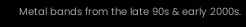Metal bands from the late 90s & early 2000s.